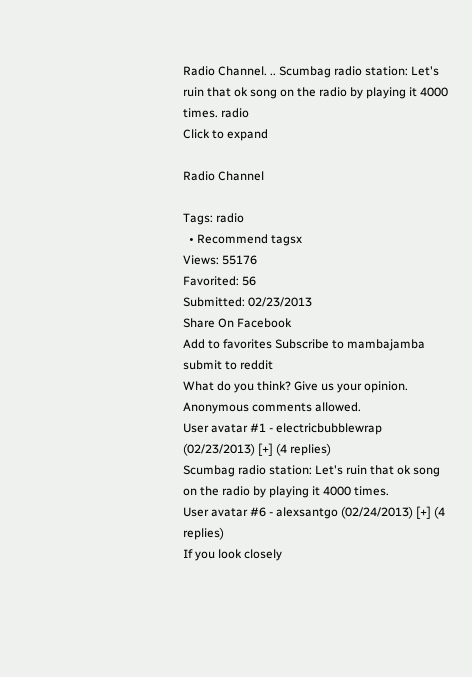Radio Channel. .. Scumbag radio station: Let's ruin that ok song on the radio by playing it 4000 times. radio
Click to expand

Radio Channel

Tags: radio
  • Recommend tagsx
Views: 55176
Favorited: 56
Submitted: 02/23/2013
Share On Facebook
Add to favorites Subscribe to mambajamba submit to reddit
What do you think? Give us your opinion. Anonymous comments allowed.
User avatar #1 - electricbubblewrap (02/23/2013) [+] (4 replies)
Scumbag radio station: Let's ruin that ok song on the radio by playing it 4000 times.
User avatar #6 - alexsantgo (02/24/2013) [+] (4 replies)
If you look closely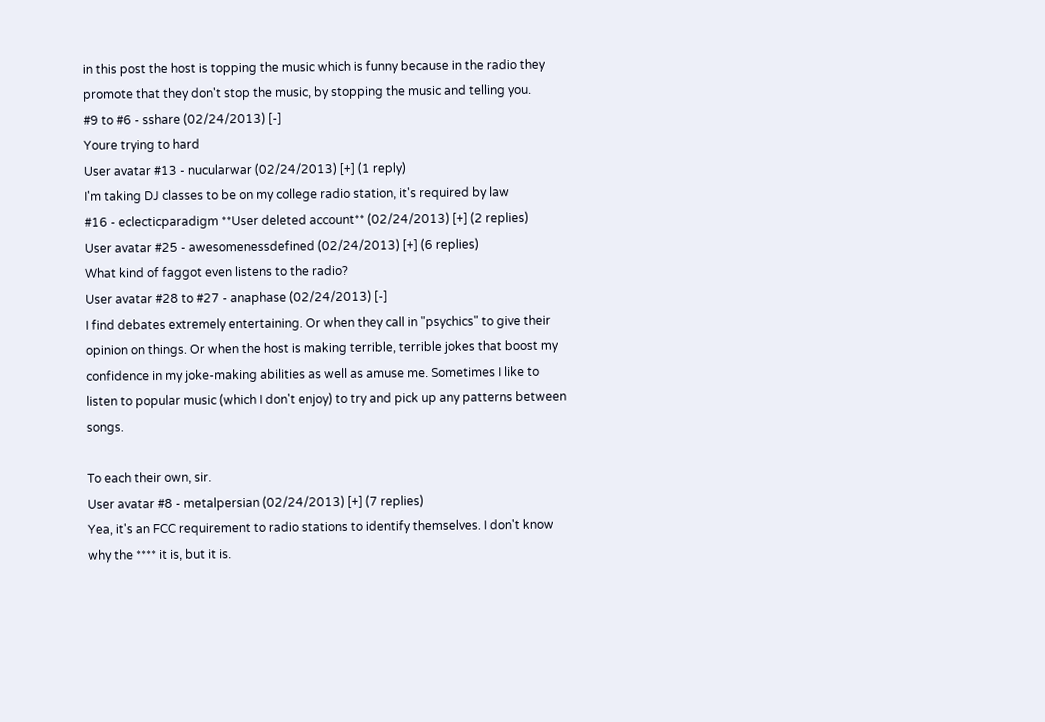in this post the host is topping the music which is funny because in the radio they promote that they don't stop the music, by stopping the music and telling you.
#9 to #6 - sshare (02/24/2013) [-]
Youre trying to hard
User avatar #13 - nucularwar (02/24/2013) [+] (1 reply)
I'm taking DJ classes to be on my college radio station, it's required by law
#16 - eclecticparadigm **User deleted account** (02/24/2013) [+] (2 replies)
User avatar #25 - awesomenessdefined (02/24/2013) [+] (6 replies)
What kind of faggot even listens to the radio?
User avatar #28 to #27 - anaphase (02/24/2013) [-]
I find debates extremely entertaining. Or when they call in "psychics" to give their opinion on things. Or when the host is making terrible, terrible jokes that boost my confidence in my joke-making abilities as well as amuse me. Sometimes I like to listen to popular music (which I don't enjoy) to try and pick up any patterns between songs.

To each their own, sir.
User avatar #8 - metalpersian (02/24/2013) [+] (7 replies)
Yea, it's an FCC requirement to radio stations to identify themselves. I don't know why the **** it is, but it is.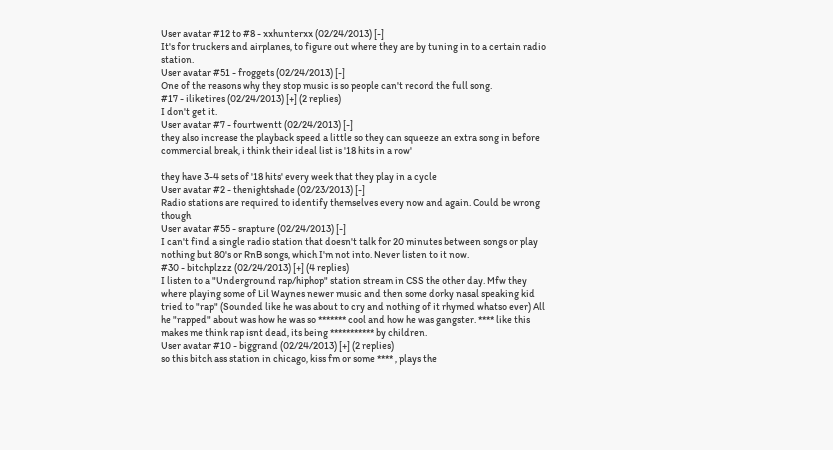User avatar #12 to #8 - xxhunterxx (02/24/2013) [-]
It's for truckers and airplanes, to figure out where they are by tuning in to a certain radio station.
User avatar #51 - froggets (02/24/2013) [-]
One of the reasons why they stop music is so people can't record the full song.
#17 - iliketires (02/24/2013) [+] (2 replies)
I don't get it.
User avatar #7 - fourtwentt (02/24/2013) [-]
they also increase the playback speed a little so they can squeeze an extra song in before commercial break, i think their ideal list is '18 hits in a row'

they have 3-4 sets of '18 hits' every week that they play in a cycle
User avatar #2 - thenightshade (02/23/2013) [-]
Radio stations are required to identify themselves every now and again. Could be wrong though
User avatar #55 - srapture (02/24/2013) [-]
I can't find a single radio station that doesn't talk for 20 minutes between songs or play nothing but 80's or RnB songs, which I'm not into. Never listen to it now.
#30 - bitchplzzz (02/24/2013) [+] (4 replies)
I listen to a "Underground rap/hiphop" station stream in CSS the other day. Mfw they where playing some of Lil Waynes newer music and then some dorky nasal speaking kid tried to "rap" (Sounded like he was about to cry and nothing of it rhymed whatso ever) All he "rapped" about was how he was so ******* cool and how he was gangster. **** like this makes me think rap isnt dead, its being *********** by children.
User avatar #10 - biggrand (02/24/2013) [+] (2 replies)
so this bitch ass station in chicago, kiss fm or some **** , plays the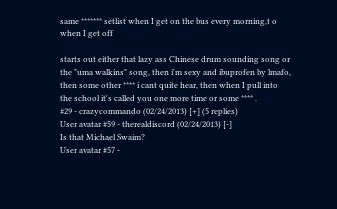same ******* setlist when I get on the bus every morning,t o when I get off

starts out either that lazy ass Chinese drum sounding song or the "uma walkins" song, then i'm sexy and ibuprofen by lmafo, then some other **** i cant quite hear, then when I pull into the school it's called you one more time or some **** .
#29 - crazycommando (02/24/2013) [+] (5 replies)
User avatar #59 - therealdiscord (02/24/2013) [-]
Is that Michael Swaim?
User avatar #57 -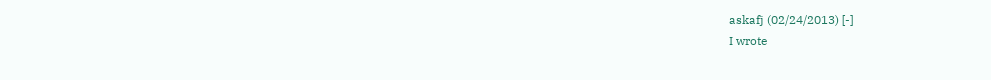askafj (02/24/2013) [-]
I wrote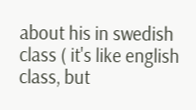about his in swedish class ( it's like english class, but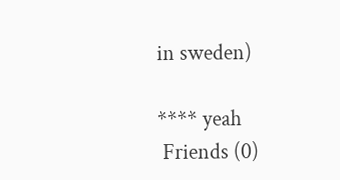in sweden)

**** yeah
 Friends (0)